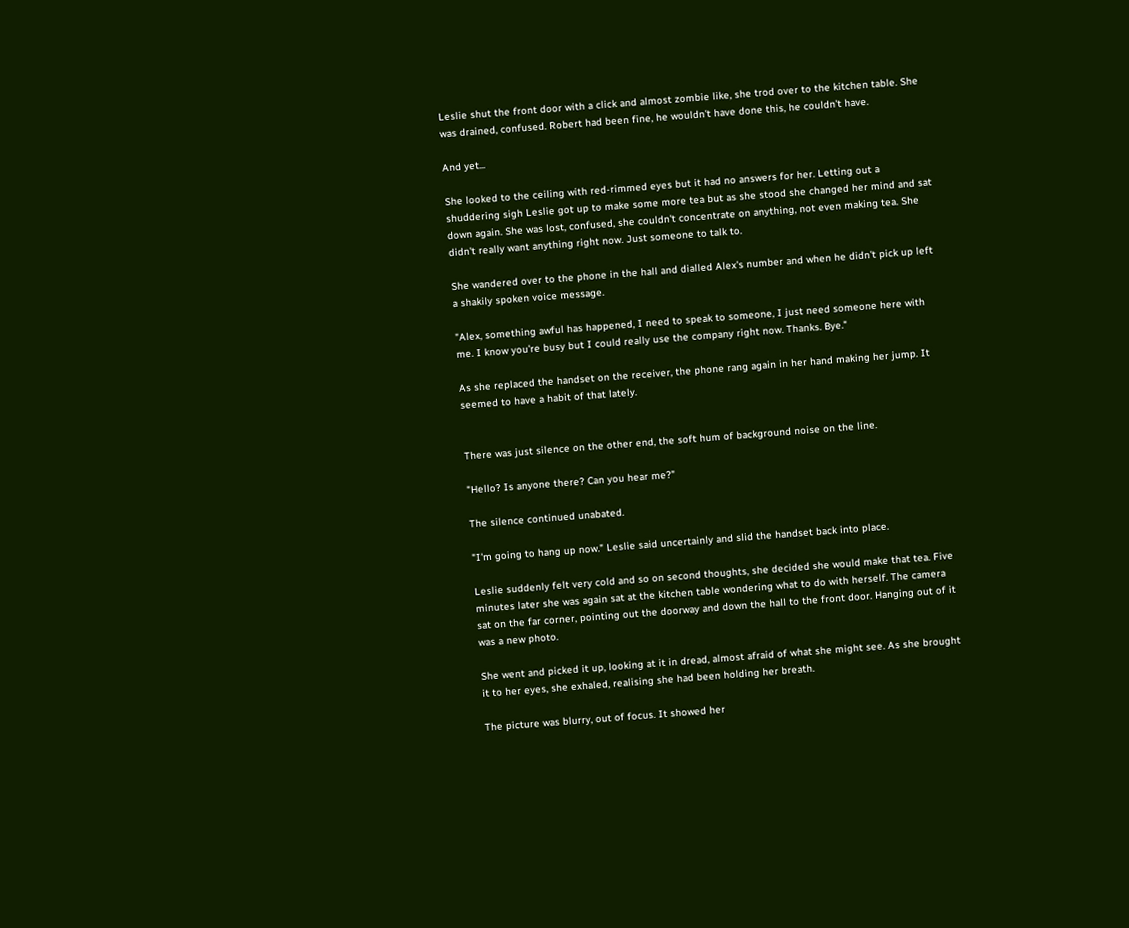Leslie shut the front door with a click and almost zombie like, she trod over to the kitchen table. She was drained, confused. Robert had been fine, he wouldn't have done this, he couldn't have.

And yet...

She looked to the ceiling with red-rimmed eyes but it had no answers for her. Letting out a shuddering sigh Leslie got up to make some more tea but as she stood she changed her mind and sat down again. She was lost, confused, she couldn't concentrate on anything, not even making tea. She didn't really want anything right now. Just someone to talk to.

She wandered over to the phone in the hall and dialled Alex's number and when he didn't pick up left a shakily spoken voice message.

"Alex, something awful has happened, I need to speak to someone, I just need someone here with me. I know you're busy but I could really use the company right now. Thanks. Bye."

As she replaced the handset on the receiver, the phone rang again in her hand making her jump. It seemed to have a habit of that lately.


There was just silence on the other end, the soft hum of background noise on the line.

"Hello? Is anyone there? Can you hear me?"

The silence continued unabated.

"I'm going to hang up now." Leslie said uncertainly and slid the handset back into place.

Leslie suddenly felt very cold and so on second thoughts, she decided she would make that tea. Five minutes later she was again sat at the kitchen table wondering what to do with herself. The camera sat on the far corner, pointing out the doorway and down the hall to the front door. Hanging out of it was a new photo.

She went and picked it up, looking at it in dread, almost afraid of what she might see. As she brought it to her eyes, she exhaled, realising she had been holding her breath.

The picture was blurry, out of focus. It showed her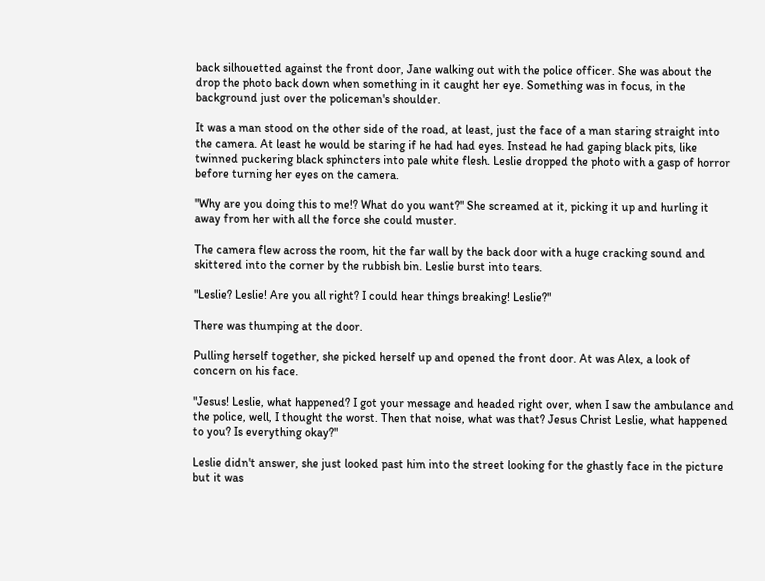back silhouetted against the front door, Jane walking out with the police officer. She was about the drop the photo back down when something in it caught her eye. Something was in focus, in the background just over the policeman's shoulder.

It was a man stood on the other side of the road, at least, just the face of a man staring straight into the camera. At least he would be staring if he had had eyes. Instead he had gaping black pits, like twinned puckering black sphincters into pale white flesh. Leslie dropped the photo with a gasp of horror before turning her eyes on the camera.

"Why are you doing this to me!? What do you want?" She screamed at it, picking it up and hurling it away from her with all the force she could muster.

The camera flew across the room, hit the far wall by the back door with a huge cracking sound and skittered into the corner by the rubbish bin. Leslie burst into tears.

"Leslie? Leslie! Are you all right? I could hear things breaking! Leslie?"

There was thumping at the door.

Pulling herself together, she picked herself up and opened the front door. At was Alex, a look of concern on his face.

"Jesus! Leslie, what happened? I got your message and headed right over, when I saw the ambulance and the police, well, I thought the worst. Then that noise, what was that? Jesus Christ Leslie, what happened to you? Is everything okay?"

Leslie didn't answer, she just looked past him into the street looking for the ghastly face in the picture but it was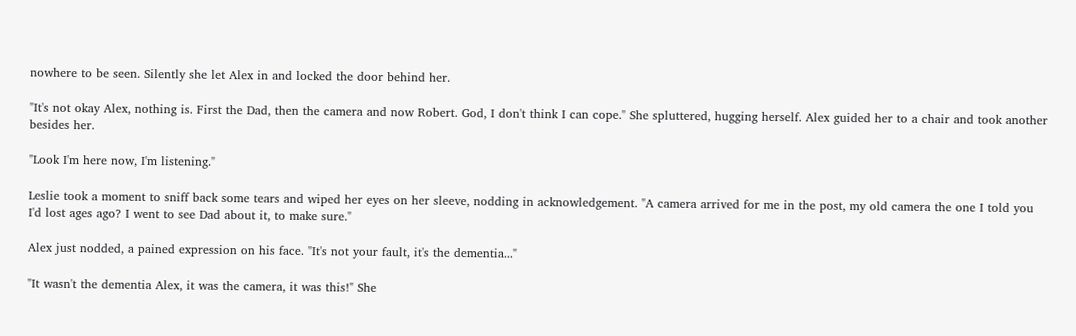nowhere to be seen. Silently she let Alex in and locked the door behind her.

"It's not okay Alex, nothing is. First the Dad, then the camera and now Robert. God, I don't think I can cope." She spluttered, hugging herself. Alex guided her to a chair and took another besides her.

"Look I'm here now, I'm listening."

Leslie took a moment to sniff back some tears and wiped her eyes on her sleeve, nodding in acknowledgement. "A camera arrived for me in the post, my old camera the one I told you I'd lost ages ago? I went to see Dad about it, to make sure."

Alex just nodded, a pained expression on his face. "It's not your fault, it's the dementia..."

"It wasn't the dementia Alex, it was the camera, it was this!" She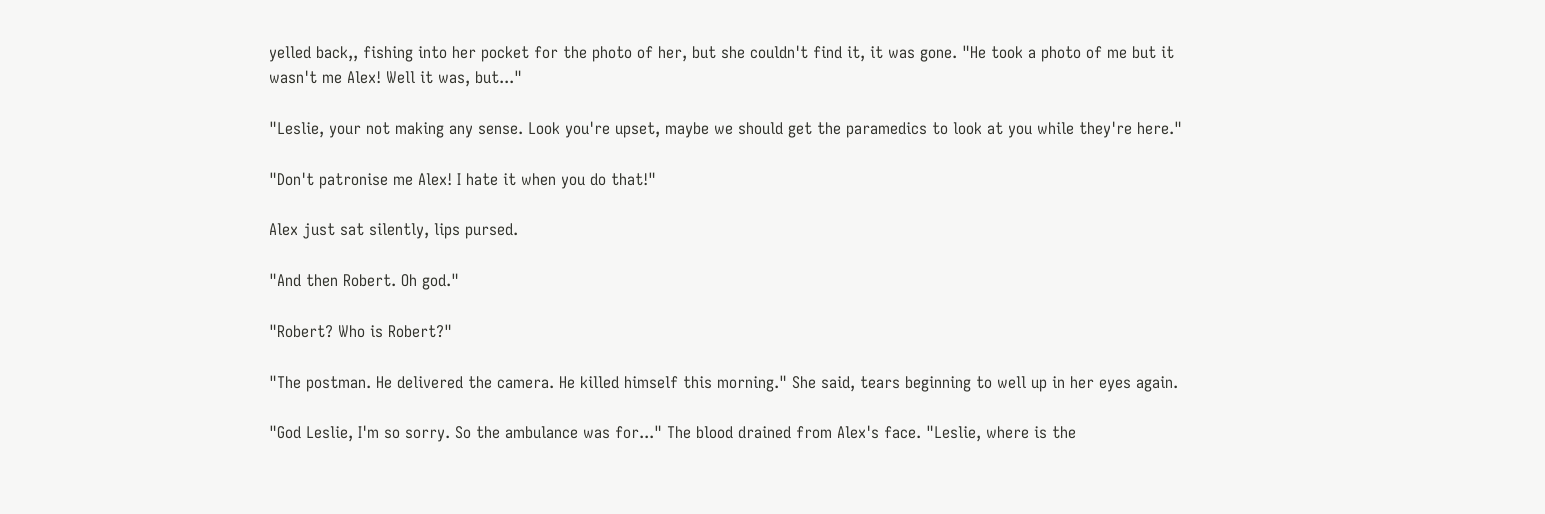yelled back,, fishing into her pocket for the photo of her, but she couldn't find it, it was gone. "He took a photo of me but it wasn't me Alex! Well it was, but..."

"Leslie, your not making any sense. Look you're upset, maybe we should get the paramedics to look at you while they're here."

"Don't patronise me Alex! I hate it when you do that!"

Alex just sat silently, lips pursed.

"And then Robert. Oh god."

"Robert? Who is Robert?"

"The postman. He delivered the camera. He killed himself this morning." She said, tears beginning to well up in her eyes again.

"God Leslie, I'm so sorry. So the ambulance was for..." The blood drained from Alex's face. "Leslie, where is the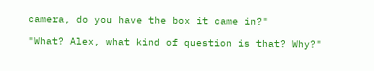camera, do you have the box it came in?"

"What? Alex, what kind of question is that? Why?"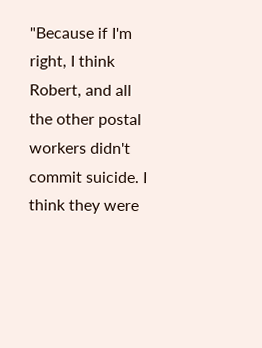"Because if I'm right, I think Robert, and all the other postal workers didn't commit suicide. I think they were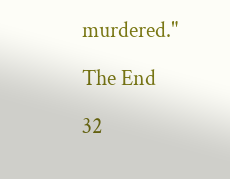murdered."

The End

32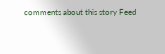comments about this story Feed